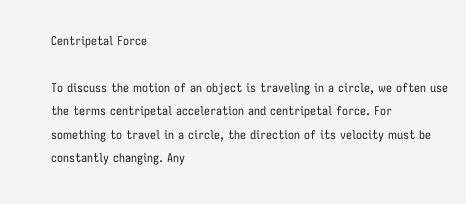Centripetal Force

To discuss the motion of an object is traveling in a circle, we often use the terms centripetal acceleration and centripetal force. For something to travel in a circle, the direction of its velocity must be constantly changing. Any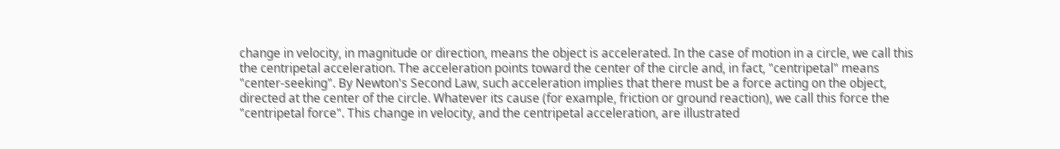change in velocity, in magnitude or direction, means the object is accelerated. In the case of motion in a circle, we call this the centripetal acceleration. The acceleration points toward the center of the circle and, in fact, "centripetal" means "center-seeking". By Newton's Second Law, such acceleration implies that there must be a force acting on the object, directed at the center of the circle. Whatever its cause (for example, friction or ground reaction), we call this force the "centripetal force". This change in velocity, and the centripetal acceleration, are illustrated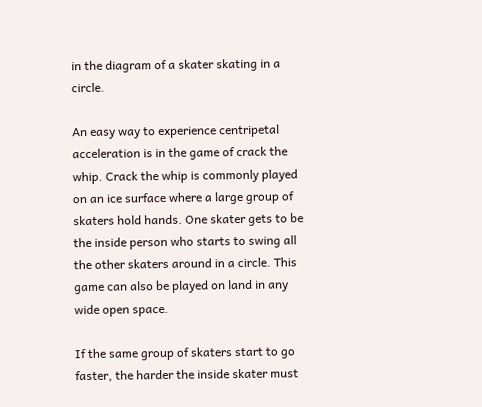in the diagram of a skater skating in a circle.

An easy way to experience centripetal acceleration is in the game of crack the whip. Crack the whip is commonly played on an ice surface where a large group of skaters hold hands. One skater gets to be the inside person who starts to swing all the other skaters around in a circle. This game can also be played on land in any wide open space.

If the same group of skaters start to go faster, the harder the inside skater must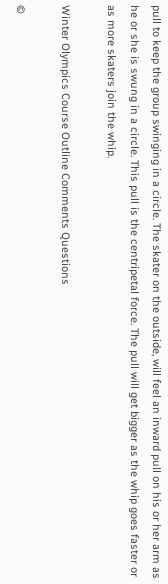pull to keep the group swinging in a circle. The skater on the outside, will feel an inward pull on his or her arm as he or she is swung in a circle. This pull is the centripetal force. The pull will get bigger as the whip goes faster or as more skaters join the whip.

Winter Olympics Course Outline Comments Questions

©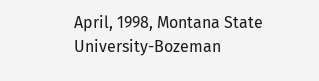April, 1998, Montana State University-Bozeman